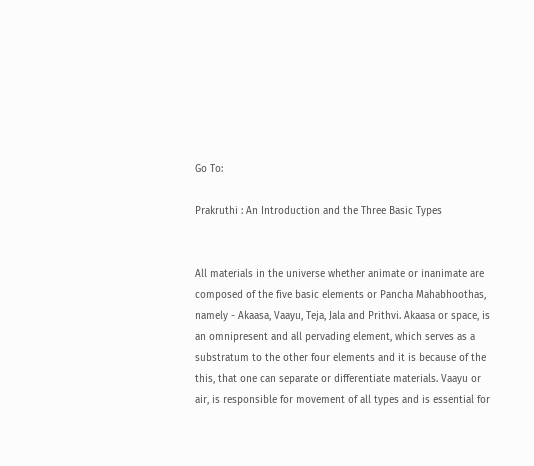Go To:

Prakruthi : An Introduction and the Three Basic Types


All materials in the universe whether animate or inanimate are composed of the five basic elements or Pancha Mahabhoothas, namely - Akaasa, Vaayu, Teja, Jala and Prithvi. Akaasa or space, is an omnipresent and all pervading element, which serves as a substratum to the other four elements and it is because of the this, that one can separate or differentiate materials. Vaayu or air, is responsible for movement of all types and is essential for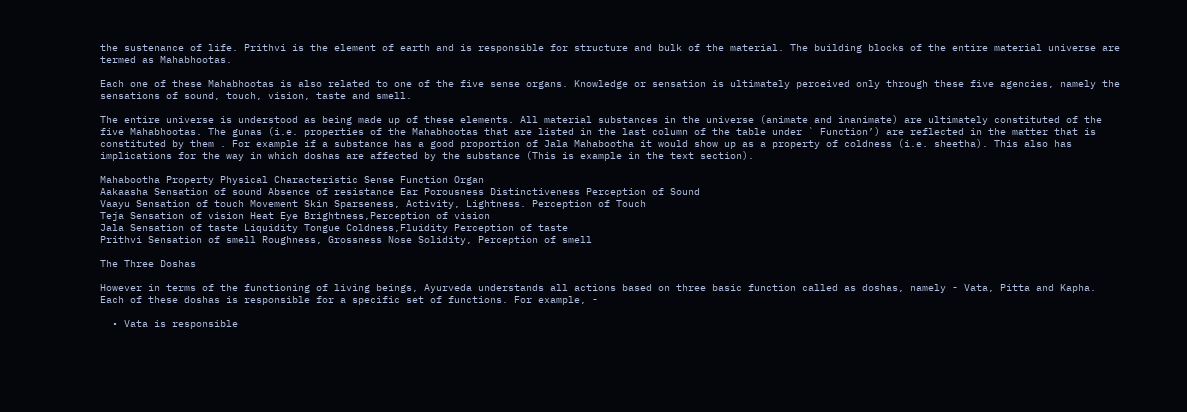the sustenance of life. Prithvi is the element of earth and is responsible for structure and bulk of the material. The building blocks of the entire material universe are termed as Mahabhootas.

Each one of these Mahabhootas is also related to one of the five sense organs. Knowledge or sensation is ultimately perceived only through these five agencies, namely the sensations of sound, touch, vision, taste and smell.

The entire universe is understood as being made up of these elements. All material substances in the universe (animate and inanimate) are ultimately constituted of the five Mahabhootas. The gunas (i.e. properties of the Mahabhootas that are listed in the last column of the table under ` Function’) are reflected in the matter that is constituted by them . For example if a substance has a good proportion of Jala Mahabootha it would show up as a property of coldness (i.e. sheetha). This also has implications for the way in which doshas are affected by the substance (This is example in the text section).

Mahabootha Property Physical Characteristic Sense Function Organ
Aakaasha Sensation of sound Absence of resistance Ear Porousness Distinctiveness Perception of Sound
Vaayu Sensation of touch Movement Skin Sparseness, Activity, Lightness. Perception of Touch
Teja Sensation of vision Heat Eye Brightness,Perception of vision
Jala Sensation of taste Liquidity Tongue Coldness,Fluidity Perception of taste
Prithvi Sensation of smell Roughness, Grossness Nose Solidity, Perception of smell

The Three Doshas

However in terms of the functioning of living beings, Ayurveda understands all actions based on three basic function called as doshas, namely - Vata, Pitta and Kapha. Each of these doshas is responsible for a specific set of functions. For example, -

  • Vata is responsible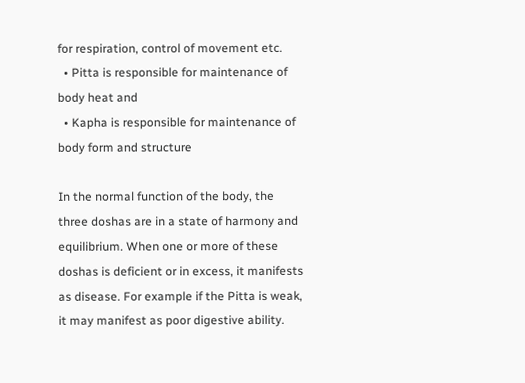for respiration, control of movement etc.
  • Pitta is responsible for maintenance of body heat and
  • Kapha is responsible for maintenance of body form and structure

In the normal function of the body, the three doshas are in a state of harmony and equilibrium. When one or more of these doshas is deficient or in excess, it manifests as disease. For example if the Pitta is weak, it may manifest as poor digestive ability.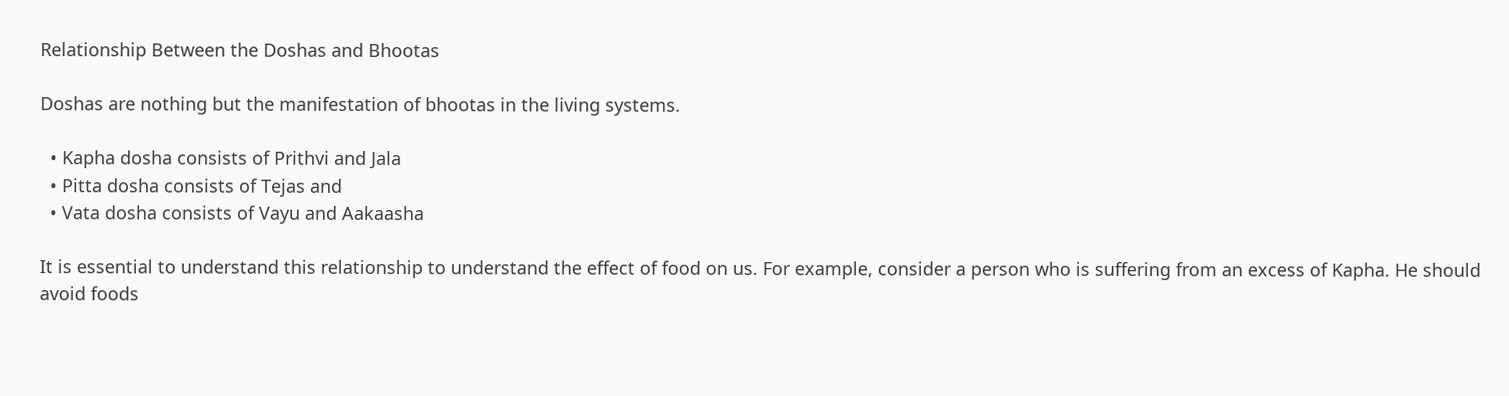Relationship Between the Doshas and Bhootas

Doshas are nothing but the manifestation of bhootas in the living systems.

  • Kapha dosha consists of Prithvi and Jala
  • Pitta dosha consists of Tejas and
  • Vata dosha consists of Vayu and Aakaasha

It is essential to understand this relationship to understand the effect of food on us. For example, consider a person who is suffering from an excess of Kapha. He should avoid foods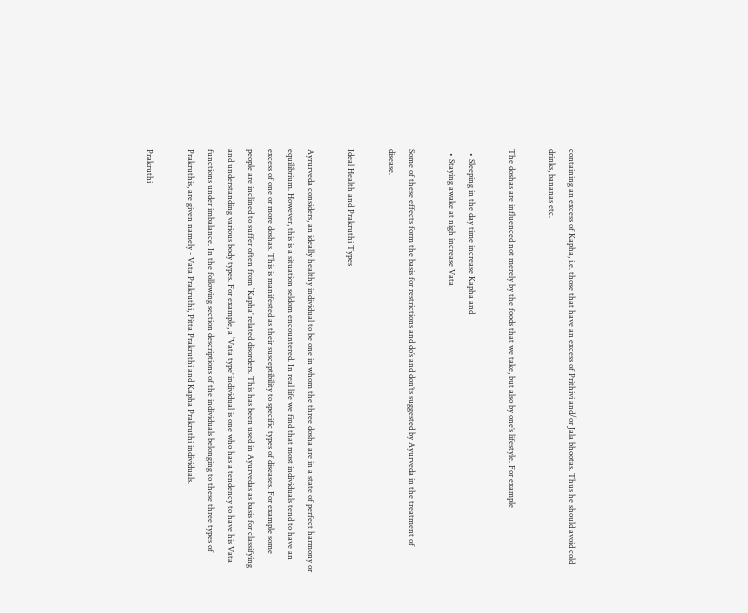containing an excess of Kapha, i.e. those that have an excess of Prithivi and/or Jala bhootas. Thus he should avoid cold drinks, bananas etc.

The doshas are influenced not merely by the foods that we take, but also by one’s lifestyle. For example

  • Sleeping in the day time increase Kapha and
  • Staying awake at nigh increase Vata

Some of these effects form the basis for restrictions and do’s and don’ts suggested by Ayurveda in the treatment of disease.

Ideal Health and Prakruthi Types

Ayrurveda considers, an ideally healthy individual to be one in whom the three dosha are in a state of perfect harmony or equilibrium. However, this is a situation seldom encountered. In real life we find that most individuals tend to have an excess of one or more doshas. This is manifested as their susceptibility to specific types of diseases. For example some people are inclined to suffer often from `Kapha’ related disorders. This has been used in Ayurvedas as basis for classifying and understanding various body types. For example, a `Vata type’ individual is one who has a tendency to have his Vata functions under imbalance. In the following section descriptions of the individuals belonging to these three types of Prakruthis, are given namely - Vata Prakruthi, Pitta Prakruthi and Kapha Prakruthi individuals.

Prakruthi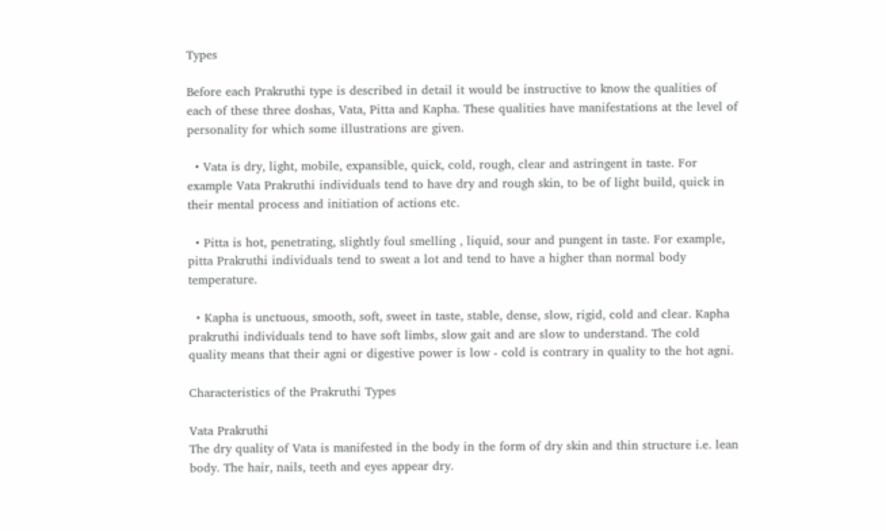Types

Before each Prakruthi type is described in detail it would be instructive to know the qualities of each of these three doshas, Vata, Pitta and Kapha. These qualities have manifestations at the level of personality for which some illustrations are given.

  • Vata is dry, light, mobile, expansible, quick, cold, rough, clear and astringent in taste. For example Vata Prakruthi individuals tend to have dry and rough skin, to be of light build, quick in their mental process and initiation of actions etc.

  • Pitta is hot, penetrating, slightly foul smelling , liquid, sour and pungent in taste. For example, pitta Prakruthi individuals tend to sweat a lot and tend to have a higher than normal body temperature.

  • Kapha is unctuous, smooth, soft, sweet in taste, stable, dense, slow, rigid, cold and clear. Kapha prakruthi individuals tend to have soft limbs, slow gait and are slow to understand. The cold quality means that their agni or digestive power is low - cold is contrary in quality to the hot agni.

Characteristics of the Prakruthi Types

Vata Prakruthi
The dry quality of Vata is manifested in the body in the form of dry skin and thin structure i.e. lean body. The hair, nails, teeth and eyes appear dry.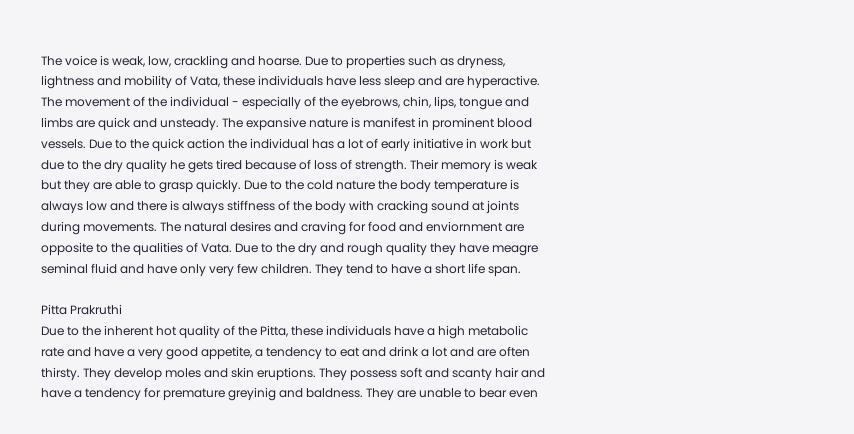The voice is weak, low, crackling and hoarse. Due to properties such as dryness, lightness and mobility of Vata, these individuals have less sleep and are hyperactive. The movement of the individual - especially of the eyebrows, chin, lips, tongue and limbs are quick and unsteady. The expansive nature is manifest in prominent blood vessels. Due to the quick action the individual has a lot of early initiative in work but due to the dry quality he gets tired because of loss of strength. Their memory is weak but they are able to grasp quickly. Due to the cold nature the body temperature is always low and there is always stiffness of the body with cracking sound at joints during movements. The natural desires and craving for food and enviornment are opposite to the qualities of Vata. Due to the dry and rough quality they have meagre seminal fluid and have only very few children. They tend to have a short life span.

Pitta Prakruthi
Due to the inherent hot quality of the Pitta, these individuals have a high metabolic rate and have a very good appetite, a tendency to eat and drink a lot and are often thirsty. They develop moles and skin eruptions. They possess soft and scanty hair and have a tendency for premature greyinig and baldness. They are unable to bear even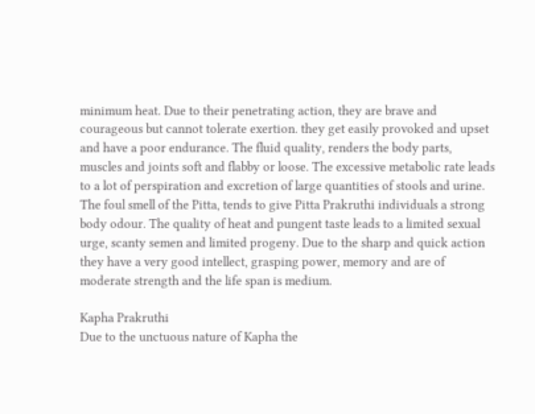minimum heat. Due to their penetrating action, they are brave and courageous but cannot tolerate exertion. they get easily provoked and upset and have a poor endurance. The fluid quality, renders the body parts, muscles and joints soft and flabby or loose. The excessive metabolic rate leads to a lot of perspiration and excretion of large quantities of stools and urine. The foul smell of the Pitta, tends to give Pitta Prakruthi individuals a strong body odour. The quality of heat and pungent taste leads to a limited sexual urge, scanty semen and limited progeny. Due to the sharp and quick action they have a very good intellect, grasping power, memory and are of moderate strength and the life span is medium.

Kapha Prakruthi
Due to the unctuous nature of Kapha the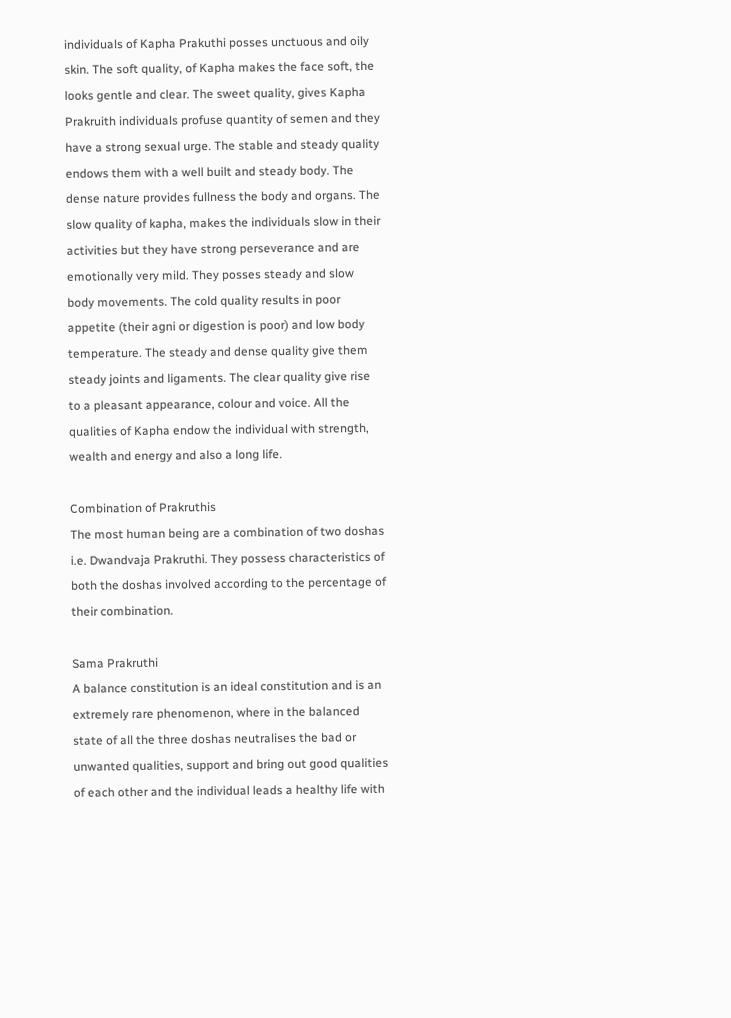individuals of Kapha Prakuthi posses unctuous and oily skin. The soft quality, of Kapha makes the face soft, the looks gentle and clear. The sweet quality, gives Kapha Prakruith individuals profuse quantity of semen and they have a strong sexual urge. The stable and steady quality endows them with a well built and steady body. The dense nature provides fullness the body and organs. The slow quality of kapha, makes the individuals slow in their activities but they have strong perseverance and are emotionally very mild. They posses steady and slow body movements. The cold quality results in poor appetite (their agni or digestion is poor) and low body temperature. The steady and dense quality give them steady joints and ligaments. The clear quality give rise to a pleasant appearance, colour and voice. All the qualities of Kapha endow the individual with strength, wealth and energy and also a long life.

Combination of Prakruthis
The most human being are a combination of two doshas i.e. Dwandvaja Prakruthi. They possess characteristics of both the doshas involved according to the percentage of their combination.

Sama Prakruthi
A balance constitution is an ideal constitution and is an extremely rare phenomenon, where in the balanced state of all the three doshas neutralises the bad or unwanted qualities, support and bring out good qualities of each other and the individual leads a healthy life with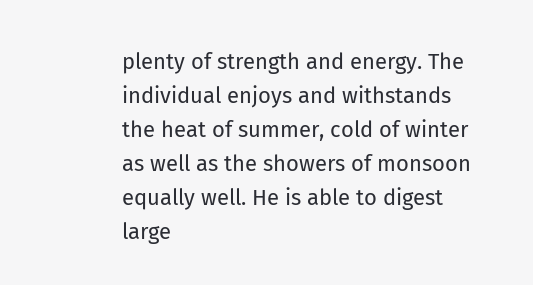plenty of strength and energy. The individual enjoys and withstands the heat of summer, cold of winter as well as the showers of monsoon equally well. He is able to digest large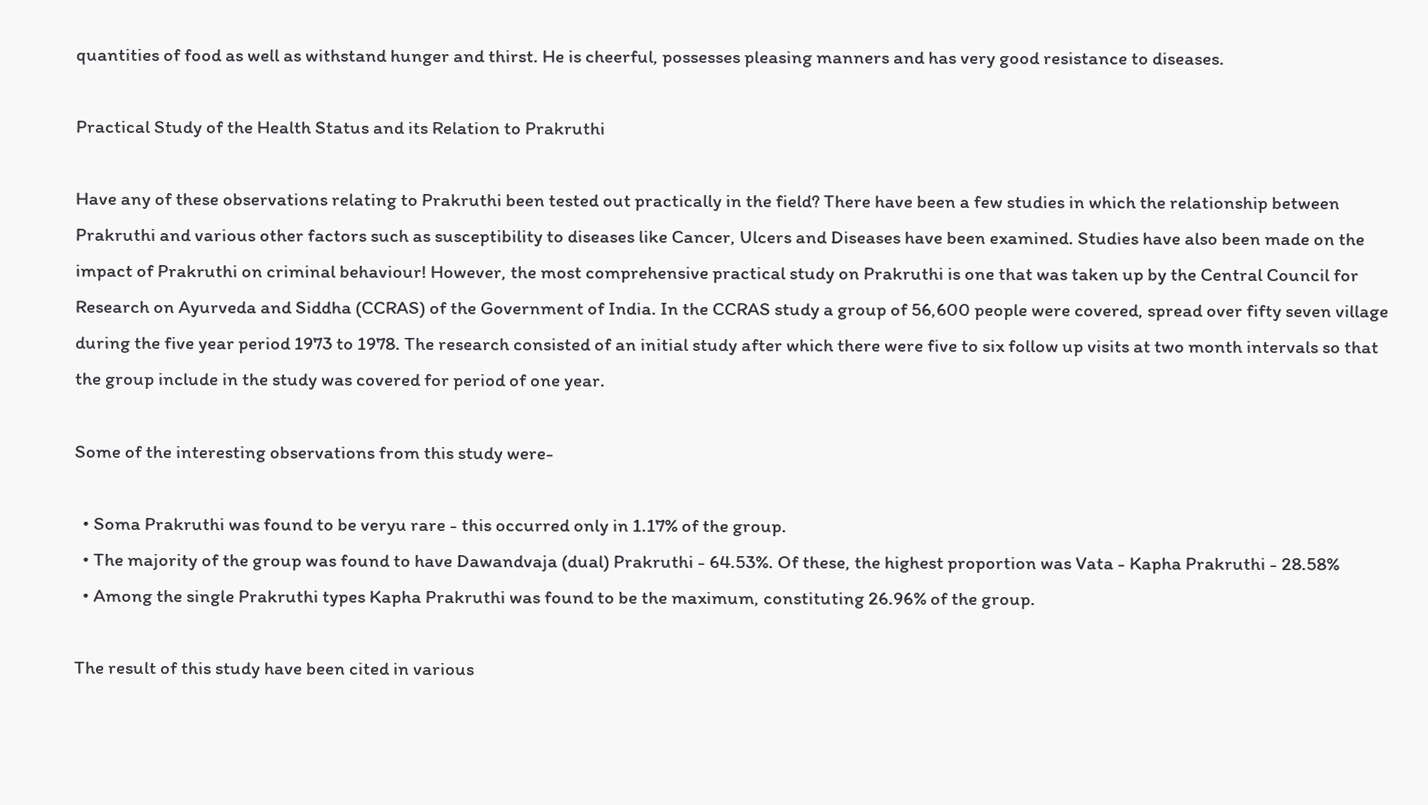quantities of food as well as withstand hunger and thirst. He is cheerful, possesses pleasing manners and has very good resistance to diseases.

Practical Study of the Health Status and its Relation to Prakruthi

Have any of these observations relating to Prakruthi been tested out practically in the field? There have been a few studies in which the relationship between Prakruthi and various other factors such as susceptibility to diseases like Cancer, Ulcers and Diseases have been examined. Studies have also been made on the impact of Prakruthi on criminal behaviour! However, the most comprehensive practical study on Prakruthi is one that was taken up by the Central Council for Research on Ayurveda and Siddha (CCRAS) of the Government of India. In the CCRAS study a group of 56,600 people were covered, spread over fifty seven village during the five year period 1973 to 1978. The research consisted of an initial study after which there were five to six follow up visits at two month intervals so that the group include in the study was covered for period of one year.

Some of the interesting observations from this study were-

  • Soma Prakruthi was found to be veryu rare - this occurred only in 1.17% of the group.
  • The majority of the group was found to have Dawandvaja (dual) Prakruthi - 64.53%. Of these, the highest proportion was Vata - Kapha Prakruthi - 28.58%
  • Among the single Prakruthi types Kapha Prakruthi was found to be the maximum, constituting 26.96% of the group.

The result of this study have been cited in various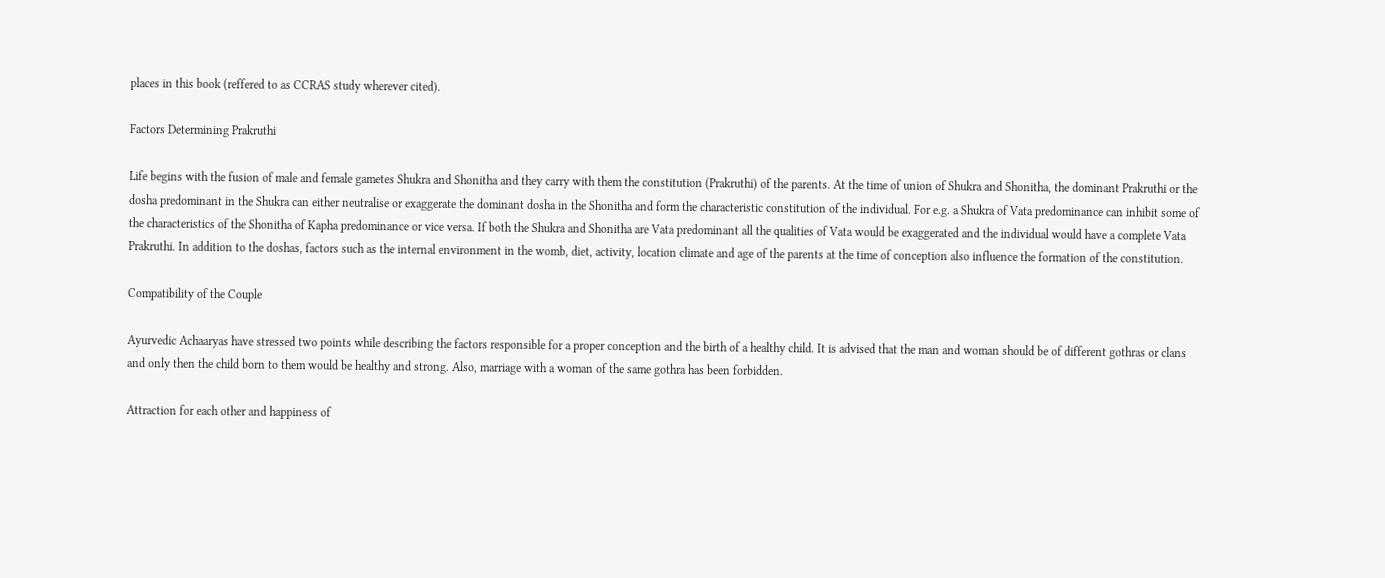places in this book (reffered to as CCRAS study wherever cited).

Factors Determining Prakruthi

Life begins with the fusion of male and female gametes Shukra and Shonitha and they carry with them the constitution (Prakruthi) of the parents. At the time of union of Shukra and Shonitha, the dominant Prakruthi or the dosha predominant in the Shukra can either neutralise or exaggerate the dominant dosha in the Shonitha and form the characteristic constitution of the individual. For e.g. a Shukra of Vata predominance can inhibit some of the characteristics of the Shonitha of Kapha predominance or vice versa. If both the Shukra and Shonitha are Vata predominant all the qualities of Vata would be exaggerated and the individual would have a complete Vata Prakruthi. In addition to the doshas, factors such as the internal environment in the womb, diet, activity, location climate and age of the parents at the time of conception also influence the formation of the constitution.

Compatibility of the Couple

Ayurvedic Achaaryas have stressed two points while describing the factors responsible for a proper conception and the birth of a healthy child. It is advised that the man and woman should be of different gothras or clans and only then the child born to them would be healthy and strong. Also, marriage with a woman of the same gothra has been forbidden.

Attraction for each other and happiness of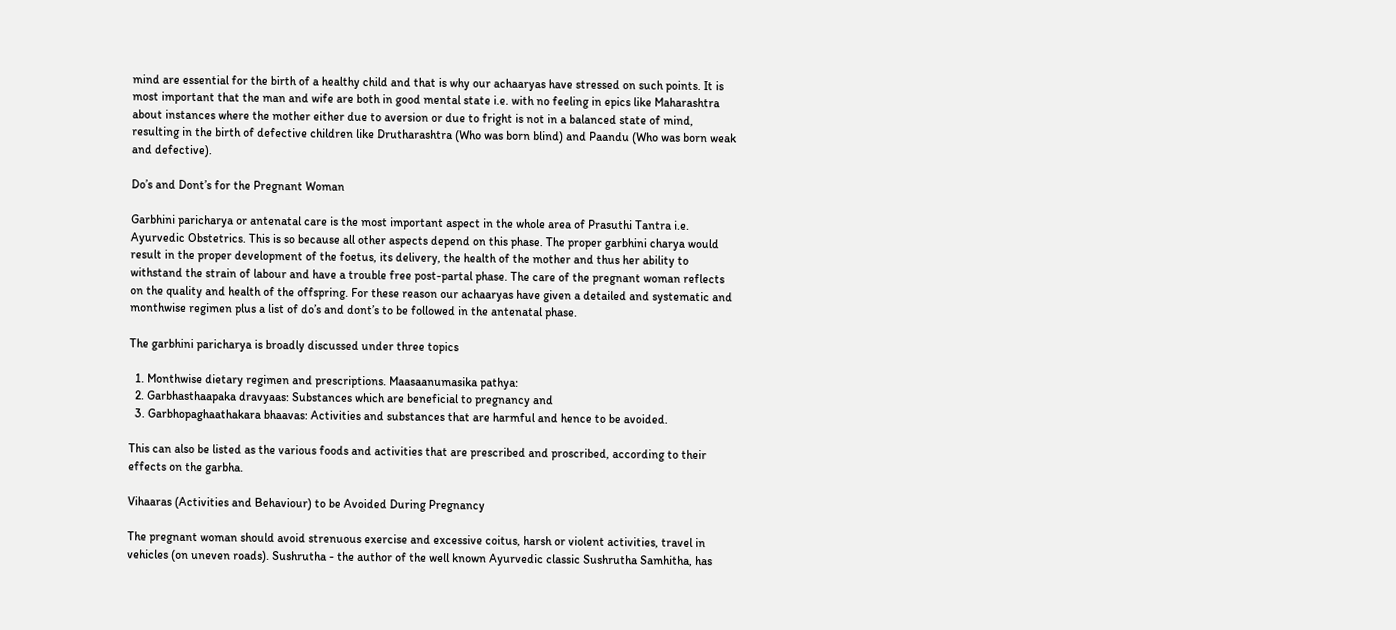mind are essential for the birth of a healthy child and that is why our achaaryas have stressed on such points. It is most important that the man and wife are both in good mental state i.e. with no feeling in epics like Maharashtra about instances where the mother either due to aversion or due to fright is not in a balanced state of mind, resulting in the birth of defective children like Drutharashtra (Who was born blind) and Paandu (Who was born weak and defective).

Do’s and Dont’s for the Pregnant Woman

Garbhini paricharya or antenatal care is the most important aspect in the whole area of Prasuthi Tantra i.e. Ayurvedic Obstetrics. This is so because all other aspects depend on this phase. The proper garbhini charya would result in the proper development of the foetus, its delivery, the health of the mother and thus her ability to withstand the strain of labour and have a trouble free post-partal phase. The care of the pregnant woman reflects on the quality and health of the offspring. For these reason our achaaryas have given a detailed and systematic and monthwise regimen plus a list of do’s and dont’s to be followed in the antenatal phase.

The garbhini paricharya is broadly discussed under three topics

  1. Monthwise dietary regimen and prescriptions. Maasaanumasika pathya:
  2. Garbhasthaapaka dravyaas: Substances which are beneficial to pregnancy and
  3. Garbhopaghaathakara bhaavas: Activities and substances that are harmful and hence to be avoided.

This can also be listed as the various foods and activities that are prescribed and proscribed, according to their effects on the garbha.

Vihaaras (Activities and Behaviour) to be Avoided During Pregnancy

The pregnant woman should avoid strenuous exercise and excessive coitus, harsh or violent activities, travel in vehicles (on uneven roads). Sushrutha - the author of the well known Ayurvedic classic Sushrutha Samhitha, has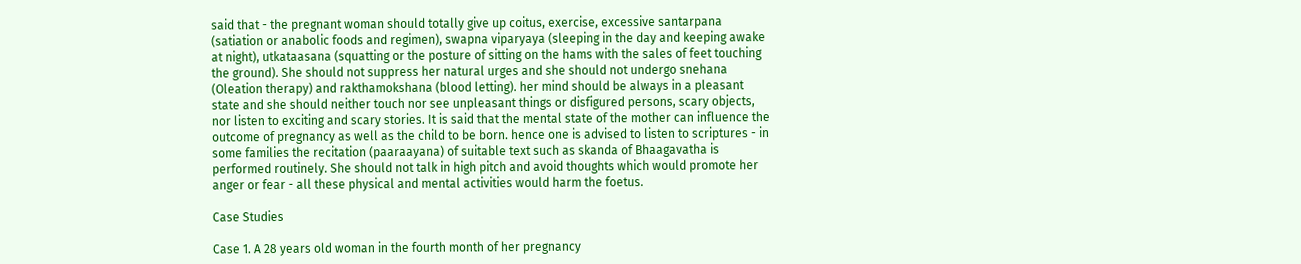said that - the pregnant woman should totally give up coitus, exercise, excessive santarpana (satiation or anabolic foods and regimen), swapna viparyaya (sleeping in the day and keeping awake at night), utkataasana (squatting or the posture of sitting on the hams with the sales of feet touching the ground). She should not suppress her natural urges and she should not undergo snehana (Oleation therapy) and rakthamokshana (blood letting). her mind should be always in a pleasant state and she should neither touch nor see unpleasant things or disfigured persons, scary objects, nor listen to exciting and scary stories. It is said that the mental state of the mother can influence the outcome of pregnancy as well as the child to be born. hence one is advised to listen to scriptures - in some families the recitation (paaraayana) of suitable text such as skanda of Bhaagavatha is performed routinely. She should not talk in high pitch and avoid thoughts which would promote her anger or fear - all these physical and mental activities would harm the foetus.

Case Studies

Case 1. A 28 years old woman in the fourth month of her pregnancy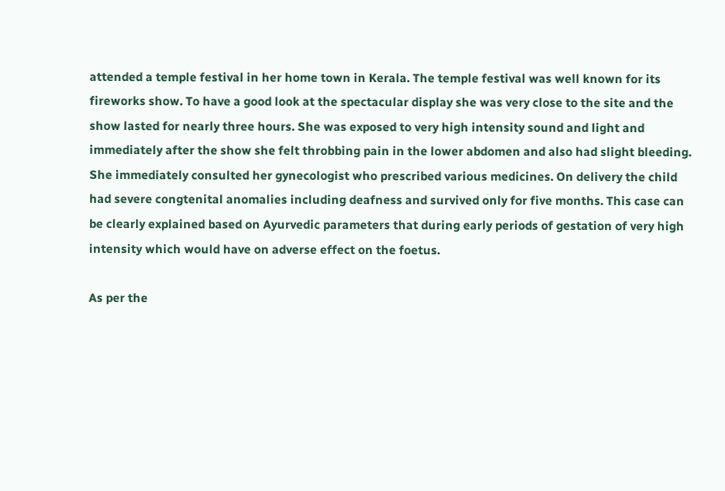attended a temple festival in her home town in Kerala. The temple festival was well known for its fireworks show. To have a good look at the spectacular display she was very close to the site and the show lasted for nearly three hours. She was exposed to very high intensity sound and light and immediately after the show she felt throbbing pain in the lower abdomen and also had slight bleeding. She immediately consulted her gynecologist who prescribed various medicines. On delivery the child had severe congtenital anomalies including deafness and survived only for five months. This case can be clearly explained based on Ayurvedic parameters that during early periods of gestation of very high intensity which would have on adverse effect on the foetus.

As per the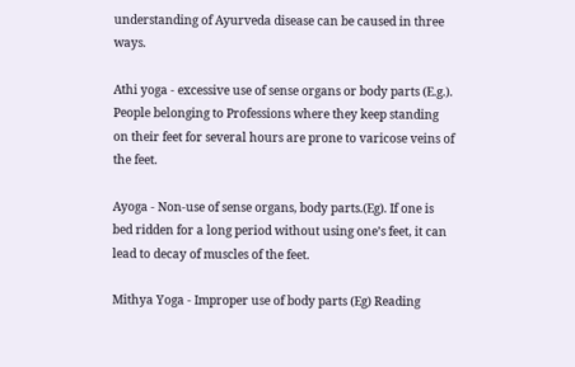understanding of Ayurveda disease can be caused in three ways.

Athi yoga - excessive use of sense organs or body parts (E.g.). People belonging to Professions where they keep standing on their feet for several hours are prone to varicose veins of the feet.

Ayoga - Non-use of sense organs, body parts.(Eg). If one is bed ridden for a long period without using one’s feet, it can lead to decay of muscles of the feet.

Mithya Yoga - Improper use of body parts (Eg) Reading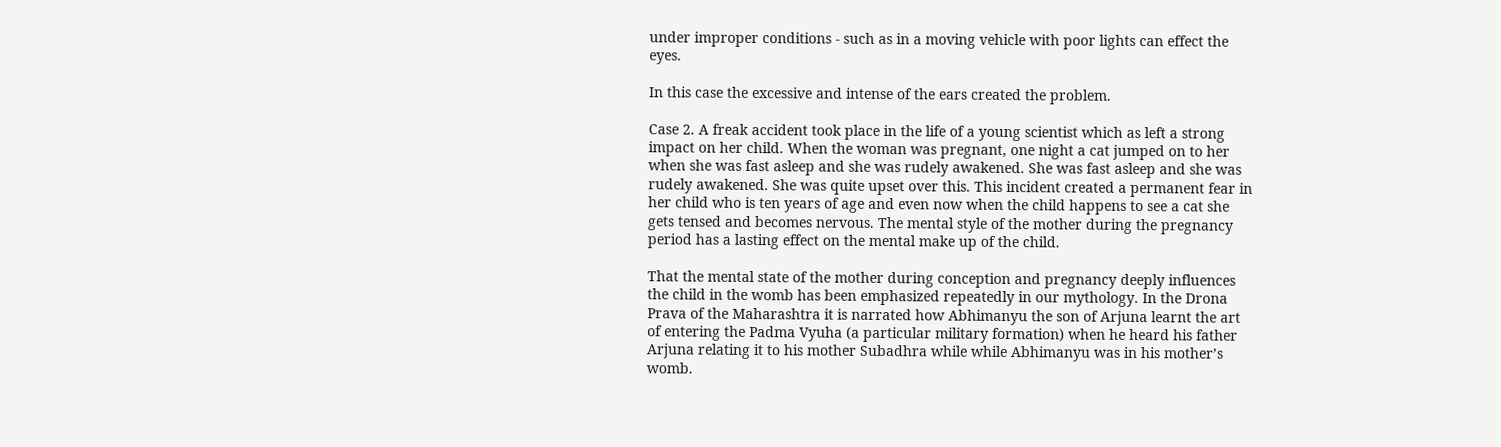under improper conditions - such as in a moving vehicle with poor lights can effect the eyes.

In this case the excessive and intense of the ears created the problem.

Case 2. A freak accident took place in the life of a young scientist which as left a strong impact on her child. When the woman was pregnant, one night a cat jumped on to her when she was fast asleep and she was rudely awakened. She was fast asleep and she was rudely awakened. She was quite upset over this. This incident created a permanent fear in her child who is ten years of age and even now when the child happens to see a cat she gets tensed and becomes nervous. The mental style of the mother during the pregnancy period has a lasting effect on the mental make up of the child.

That the mental state of the mother during conception and pregnancy deeply influences the child in the womb has been emphasized repeatedly in our mythology. In the Drona Prava of the Maharashtra it is narrated how Abhimanyu the son of Arjuna learnt the art of entering the Padma Vyuha (a particular military formation) when he heard his father Arjuna relating it to his mother Subadhra while while Abhimanyu was in his mother’s womb.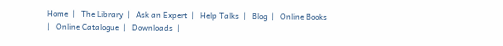Home  |   The Library  |   Ask an Expert  |   Help Talks  |   Blog  |   Online Books  |   Online Catalogue  |   Downloads  |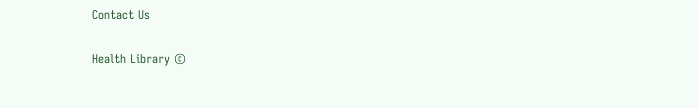Contact Us

Health Library ©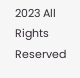2023 All Rights Reserved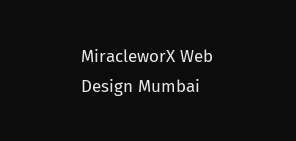MiracleworX Web Design Mumbai